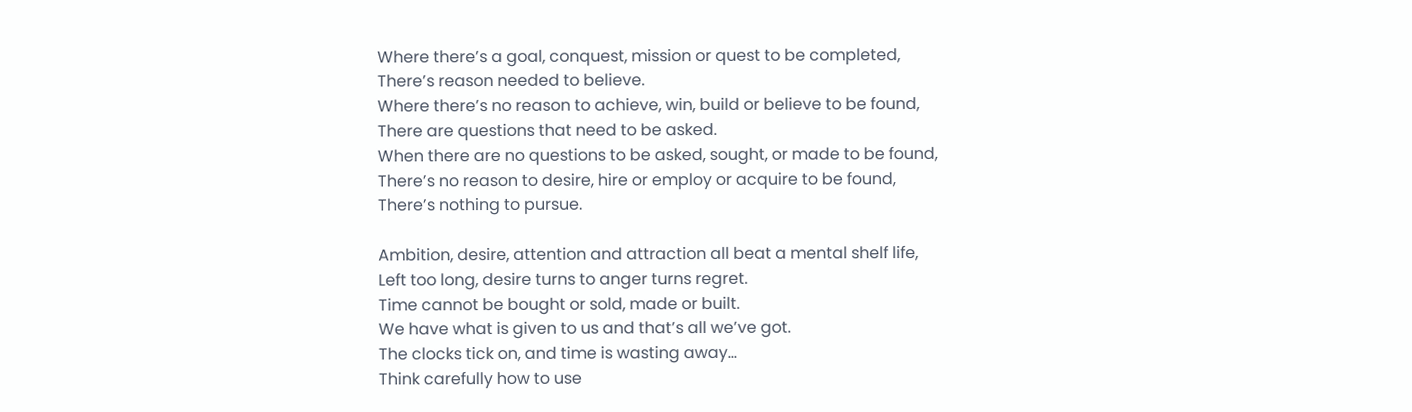Where there’s a goal, conquest, mission or quest to be completed,
There’s reason needed to believe.
Where there’s no reason to achieve, win, build or believe to be found,
There are questions that need to be asked.
When there are no questions to be asked, sought, or made to be found,
There’s no reason to desire, hire or employ or acquire to be found,
There’s nothing to pursue.

Ambition, desire, attention and attraction all beat a mental shelf life,
Left too long, desire turns to anger turns regret.
Time cannot be bought or sold, made or built.
We have what is given to us and that’s all we’ve got.
The clocks tick on, and time is wasting away…
Think carefully how to use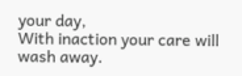your day,
With inaction your care will wash away.